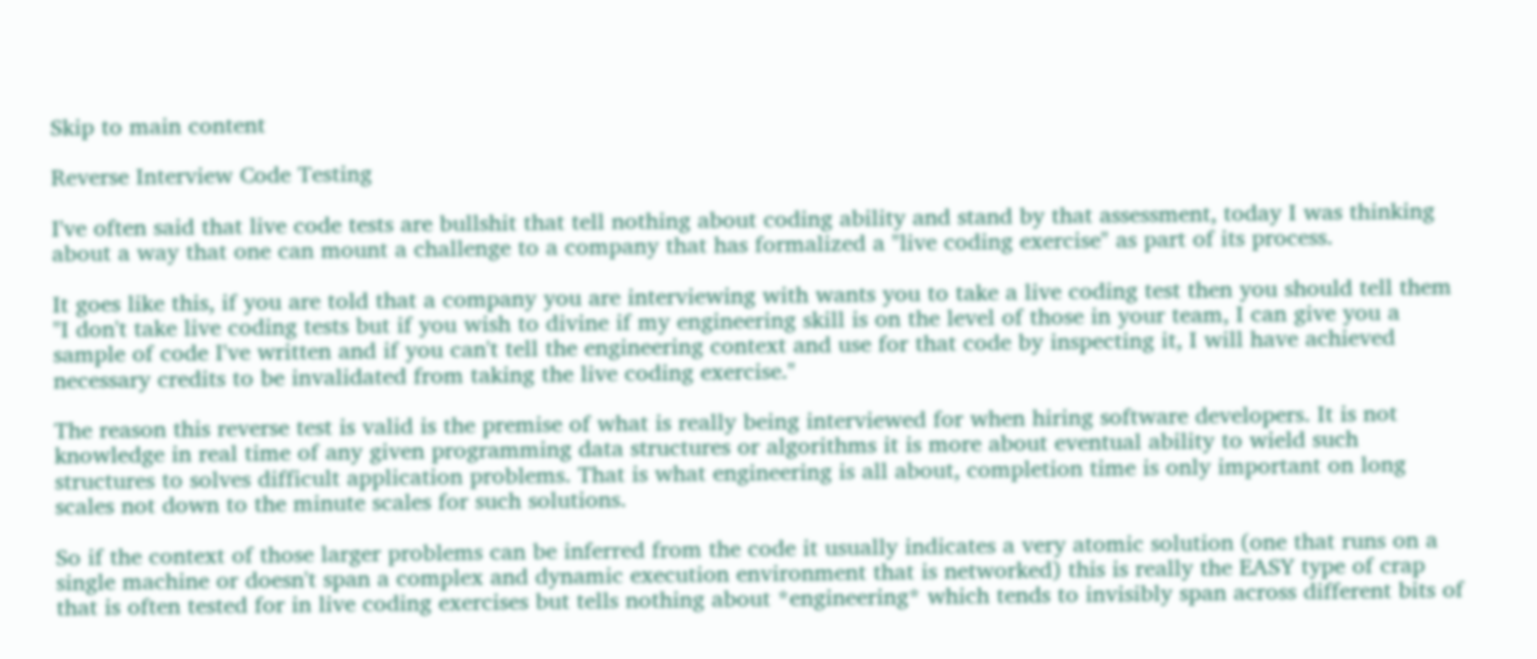Skip to main content

Reverse Interview Code Testing

I've often said that live code tests are bullshit that tell nothing about coding ability and stand by that assessment, today I was thinking about a way that one can mount a challenge to a company that has formalized a "live coding exercise" as part of its process.

It goes like this, if you are told that a company you are interviewing with wants you to take a live coding test then you should tell them "I don't take live coding tests but if you wish to divine if my engineering skill is on the level of those in your team, I can give you a sample of code I've written and if you can't tell the engineering context and use for that code by inspecting it, I will have achieved necessary credits to be invalidated from taking the live coding exercise."

The reason this reverse test is valid is the premise of what is really being interviewed for when hiring software developers. It is not knowledge in real time of any given programming data structures or algorithms it is more about eventual ability to wield such structures to solves difficult application problems. That is what engineering is all about, completion time is only important on long scales not down to the minute scales for such solutions.

So if the context of those larger problems can be inferred from the code it usually indicates a very atomic solution (one that runs on a single machine or doesn't span a complex and dynamic execution environment that is networked) this is really the EASY type of crap that is often tested for in live coding exercises but tells nothing about *engineering* which tends to invisibly span across different bits of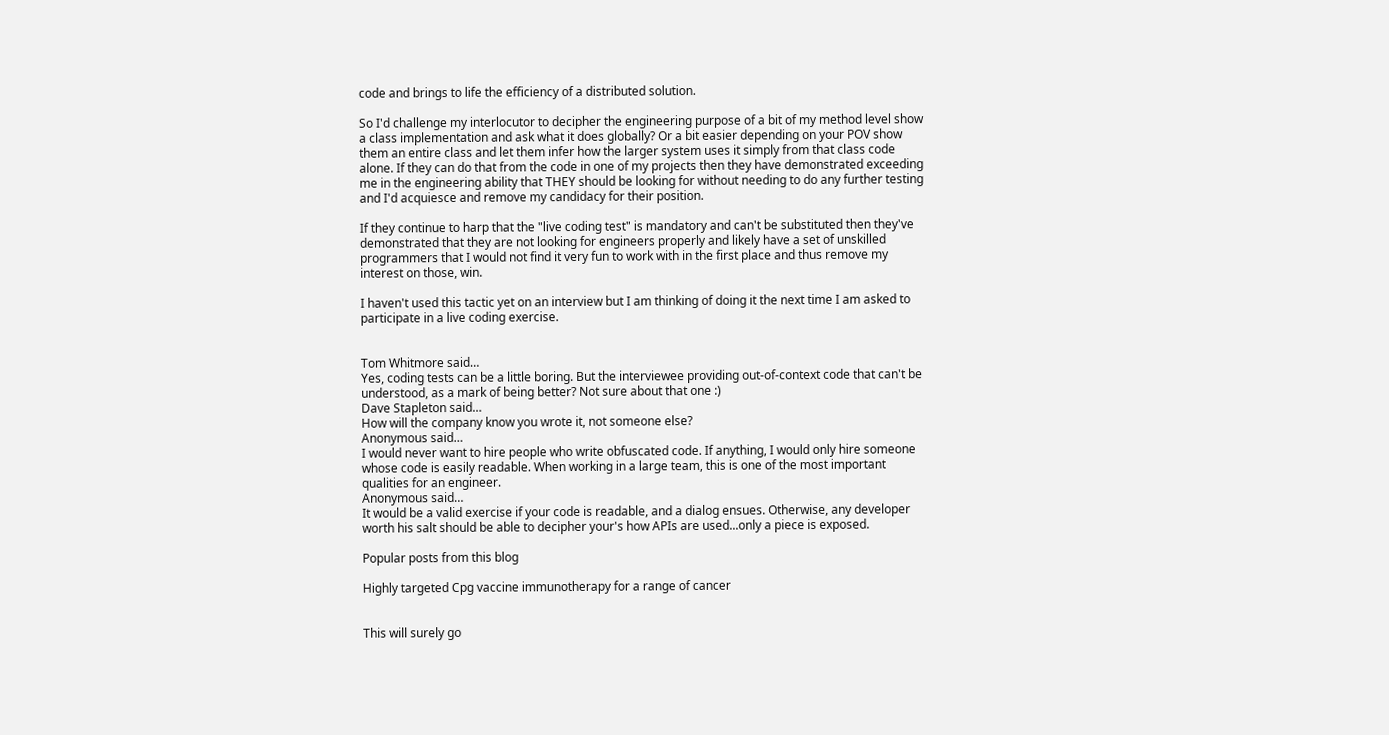code and brings to life the efficiency of a distributed solution.

So I'd challenge my interlocutor to decipher the engineering purpose of a bit of my method level show a class implementation and ask what it does globally? Or a bit easier depending on your POV show them an entire class and let them infer how the larger system uses it simply from that class code alone. If they can do that from the code in one of my projects then they have demonstrated exceeding me in the engineering ability that THEY should be looking for without needing to do any further testing and I'd acquiesce and remove my candidacy for their position.

If they continue to harp that the "live coding test" is mandatory and can't be substituted then they've demonstrated that they are not looking for engineers properly and likely have a set of unskilled programmers that I would not find it very fun to work with in the first place and thus remove my interest on those, win.

I haven't used this tactic yet on an interview but I am thinking of doing it the next time I am asked to participate in a live coding exercise.


Tom Whitmore said…
Yes, coding tests can be a little boring. But the interviewee providing out-of-context code that can't be understood, as a mark of being better? Not sure about that one :)
Dave Stapleton said…
How will the company know you wrote it, not someone else?
Anonymous said…
I would never want to hire people who write obfuscated code. If anything, I would only hire someone whose code is easily readable. When working in a large team, this is one of the most important qualities for an engineer.
Anonymous said…
It would be a valid exercise if your code is readable, and a dialog ensues. Otherwise, any developer worth his salt should be able to decipher your's how APIs are used...only a piece is exposed.

Popular posts from this blog

Highly targeted Cpg vaccine immunotherapy for a range of cancer


This will surely go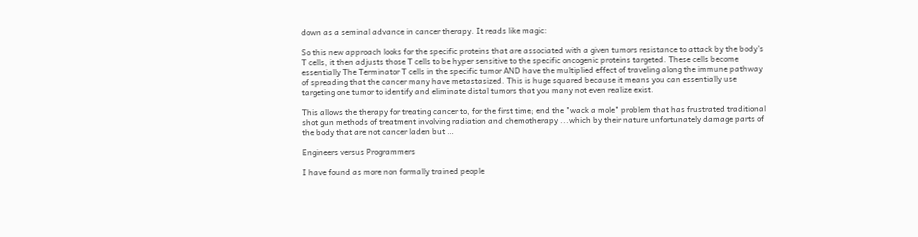down as a seminal advance in cancer therapy. It reads like magic:

So this new approach looks for the specific proteins that are associated with a given tumors resistance to attack by the body's T cells, it then adjusts those T cells to be hyper sensitive to the specific oncogenic proteins targeted. These cells become essentially The Terminator T cells in the specific tumor AND have the multiplied effect of traveling along the immune pathway of spreading that the cancer many have metastasized. This is huge squared because it means you can essentially use targeting one tumor to identify and eliminate distal tumors that you many not even realize exist.

This allows the therapy for treating cancer to, for the first time; end the "wack a mole" problem that has frustrated traditional shot gun methods of treatment involving radiation and chemotherapy ...which by their nature unfortunately damage parts of the body that are not cancer laden but …

Engineers versus Programmers

I have found as more non formally trained people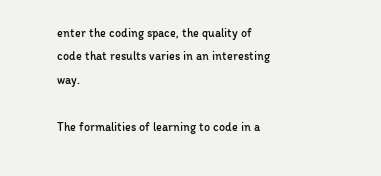enter the coding space, the quality of code that results varies in an interesting way.

The formalities of learning to code in a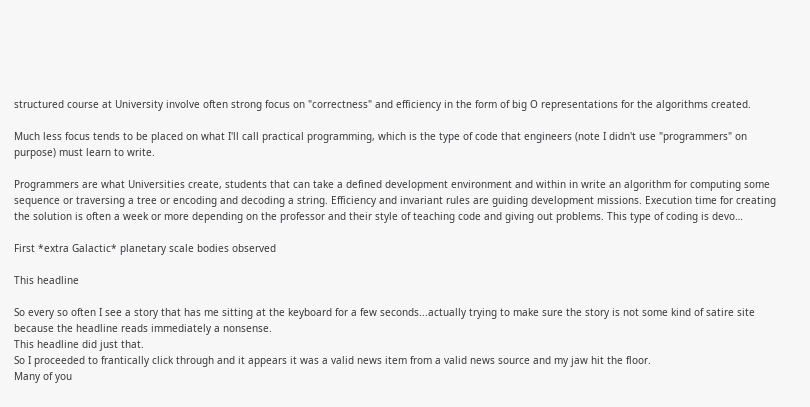structured course at University involve often strong focus on "correctness" and efficiency in the form of big O representations for the algorithms created.

Much less focus tends to be placed on what I'll call practical programming, which is the type of code that engineers (note I didn't use "programmers" on purpose) must learn to write.

Programmers are what Universities create, students that can take a defined development environment and within in write an algorithm for computing some sequence or traversing a tree or encoding and decoding a string. Efficiency and invariant rules are guiding development missions. Execution time for creating the solution is often a week or more depending on the professor and their style of teaching code and giving out problems. This type of coding is devo…

First *extra Galactic* planetary scale bodies observed

This headline

So every so often I see a story that has me sitting at the keyboard for a few seconds...actually trying to make sure the story is not some kind of satire site because the headline reads immediately a nonsense.
This headline did just that.
So I proceeded to frantically click through and it appears it was a valid news item from a valid news source and my jaw hit the floor.
Many of you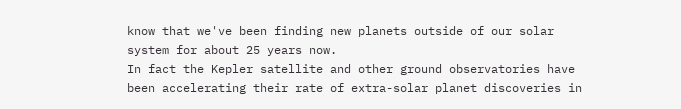know that we've been finding new planets outside of our solar system for about 25 years now.
In fact the Kepler satellite and other ground observatories have been accelerating their rate of extra-solar planet discoveries in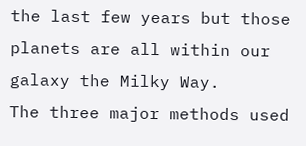the last few years but those planets are all within our galaxy the Milky Way.
The three major methods used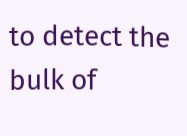to detect the bulk of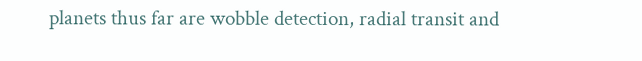planets thus far are wobble detection, radial transit and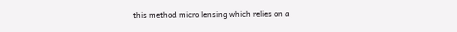this method micro lensing which relies on a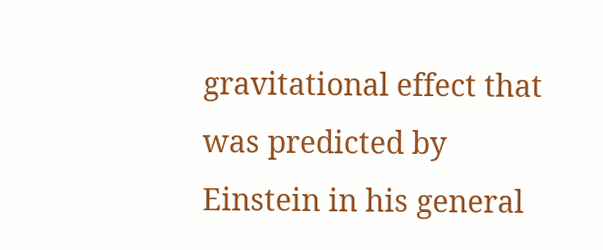gravitational effect that was predicted by Einstein in his general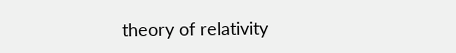theory of relativity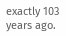exactly 103 years ago.